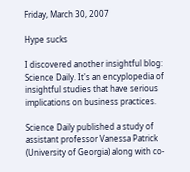Friday, March 30, 2007

Hype sucks

I discovered another insightful blog: Science Daily. It's an encyplopedia of insightful studies that have serious implications on business practices.

Science Daily published a study of assistant professor Vanessa Patrick (University of Georgia) along with co-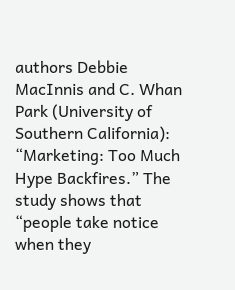authors Debbie MacInnis and C. Whan Park (University of Southern California): “Marketing: Too Much Hype Backfires.” The study shows that “people take notice when they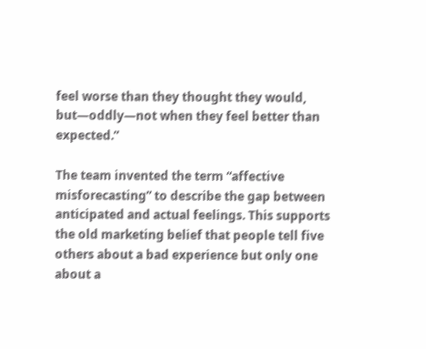feel worse than they thought they would, but—oddly—not when they feel better than expected.”

The team invented the term “affective misforecasting” to describe the gap between anticipated and actual feelings. This supports the old marketing belief that people tell five others about a bad experience but only one about a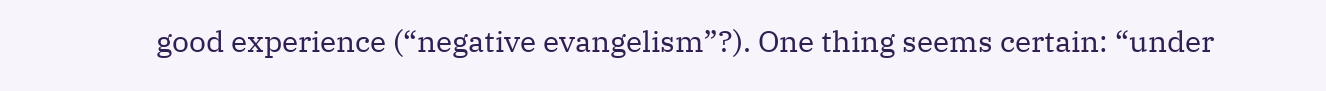good experience (“negative evangelism”?). One thing seems certain: “under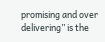promising and over delivering” is the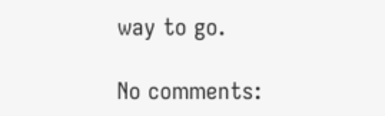way to go.

No comments: